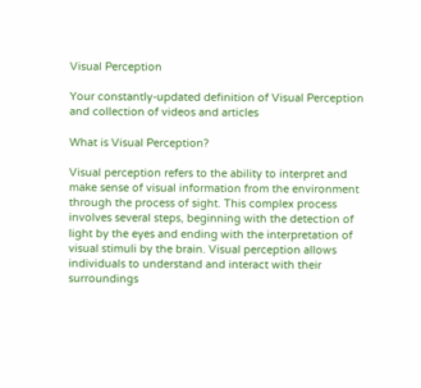Visual Perception

Your constantly-updated definition of Visual Perception and collection of videos and articles

What is Visual Perception?

Visual perception refers to the ability to interpret and make sense of visual information from the environment through the process of sight. This complex process involves several steps, beginning with the detection of light by the eyes and ending with the interpretation of visual stimuli by the brain. Visual perception allows individuals to understand and interact with their surroundings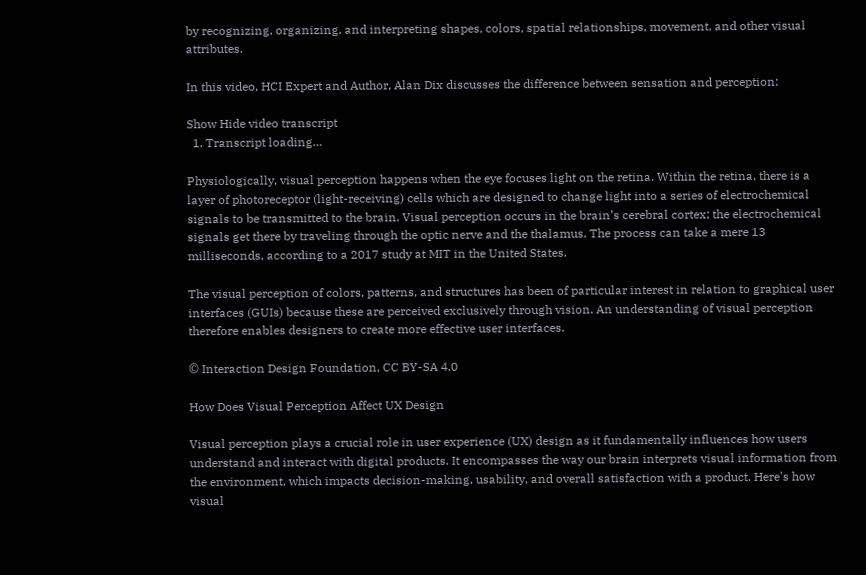by recognizing, organizing, and interpreting shapes, colors, spatial relationships, movement, and other visual attributes.

In this video, HCI Expert and Author, Alan Dix discusses the difference between sensation and perception:

Show Hide video transcript
  1. Transcript loading…

Physiologically, visual perception happens when the eye focuses light on the retina. Within the retina, there is a layer of photoreceptor (light-receiving) cells which are designed to change light into a series of electrochemical signals to be transmitted to the brain. Visual perception occurs in the brain’s cerebral cortex; the electrochemical signals get there by traveling through the optic nerve and the thalamus. The process can take a mere 13 milliseconds, according to a 2017 study at MIT in the United States.

The visual perception of colors, patterns, and structures has been of particular interest in relation to graphical user interfaces (GUIs) because these are perceived exclusively through vision. An understanding of visual perception therefore enables designers to create more effective user interfaces.

© Interaction Design Foundation, CC BY-SA 4.0

How Does Visual Perception Affect UX Design

Visual perception plays a crucial role in user experience (UX) design as it fundamentally influences how users understand and interact with digital products. It encompasses the way our brain interprets visual information from the environment, which impacts decision-making, usability, and overall satisfaction with a product. Here's how visual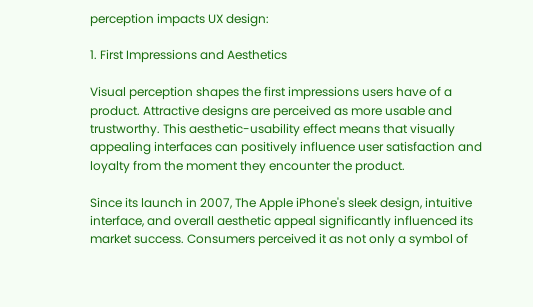perception impacts UX design:

1. First Impressions and Aesthetics

Visual perception shapes the first impressions users have of a product. Attractive designs are perceived as more usable and trustworthy. This aesthetic-usability effect means that visually appealing interfaces can positively influence user satisfaction and loyalty from the moment they encounter the product.

Since its launch in 2007, The Apple iPhone's sleek design, intuitive interface, and overall aesthetic appeal significantly influenced its market success. Consumers perceived it as not only a symbol of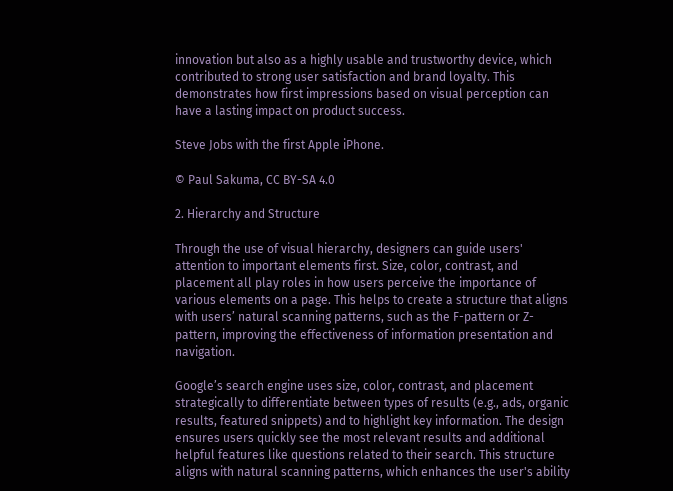innovation but also as a highly usable and trustworthy device, which contributed to strong user satisfaction and brand loyalty. This demonstrates how first impressions based on visual perception can have a lasting impact on product success.

Steve Jobs with the first Apple iPhone.

© Paul Sakuma, CC BY-SA 4.0

2. Hierarchy and Structure

Through the use of visual hierarchy, designers can guide users' attention to important elements first. Size, color, contrast, and placement all play roles in how users perceive the importance of various elements on a page. This helps to create a structure that aligns with users’ natural scanning patterns, such as the F-pattern or Z-pattern, improving the effectiveness of information presentation and navigation.

Google’s search engine uses size, color, contrast, and placement strategically to differentiate between types of results (e.g., ads, organic results, featured snippets) and to highlight key information. The design ensures users quickly see the most relevant results and additional helpful features like questions related to their search. This structure aligns with natural scanning patterns, which enhances the user's ability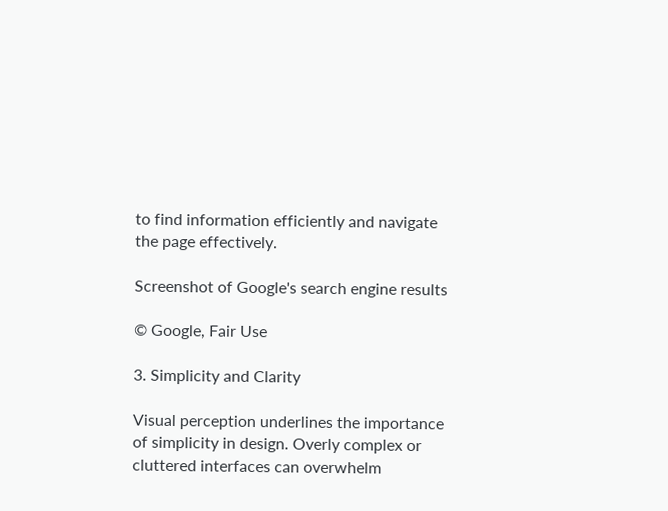to find information efficiently and navigate the page effectively.

Screenshot of Google's search engine results

© Google, Fair Use

3. Simplicity and Clarity

Visual perception underlines the importance of simplicity in design. Overly complex or cluttered interfaces can overwhelm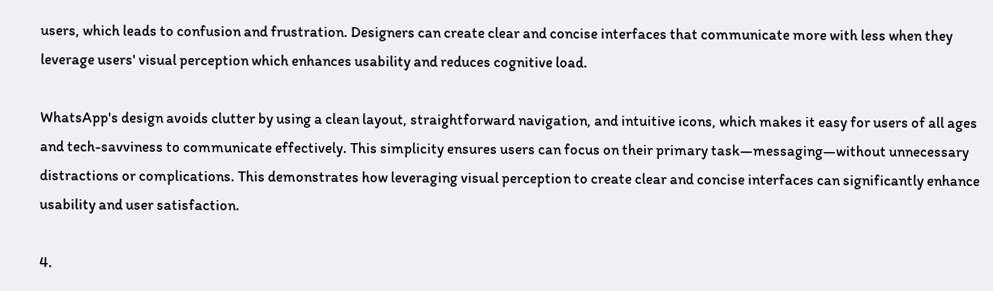users, which leads to confusion and frustration. Designers can create clear and concise interfaces that communicate more with less when they leverage users' visual perception which enhances usability and reduces cognitive load.

WhatsApp's design avoids clutter by using a clean layout, straightforward navigation, and intuitive icons, which makes it easy for users of all ages and tech-savviness to communicate effectively. This simplicity ensures users can focus on their primary task—messaging—without unnecessary distractions or complications. This demonstrates how leveraging visual perception to create clear and concise interfaces can significantly enhance usability and user satisfaction.

4.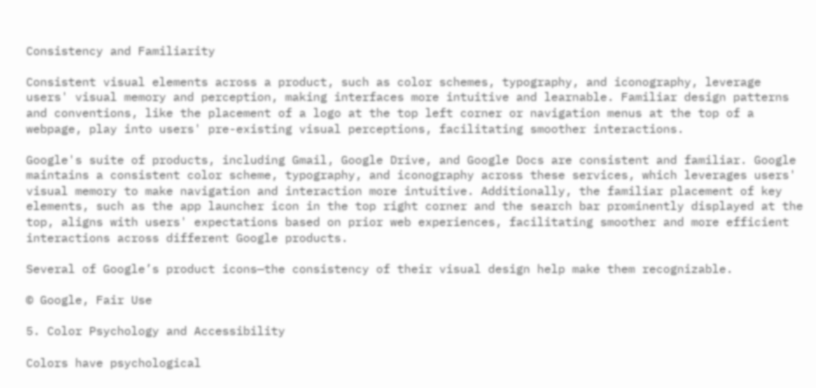Consistency and Familiarity

Consistent visual elements across a product, such as color schemes, typography, and iconography, leverage users' visual memory and perception, making interfaces more intuitive and learnable. Familiar design patterns and conventions, like the placement of a logo at the top left corner or navigation menus at the top of a webpage, play into users' pre-existing visual perceptions, facilitating smoother interactions.

Google's suite of products, including Gmail, Google Drive, and Google Docs are consistent and familiar. Google maintains a consistent color scheme, typography, and iconography across these services, which leverages users' visual memory to make navigation and interaction more intuitive. Additionally, the familiar placement of key elements, such as the app launcher icon in the top right corner and the search bar prominently displayed at the top, aligns with users' expectations based on prior web experiences, facilitating smoother and more efficient interactions across different Google products.

Several of Google’s product icons—the consistency of their visual design help make them recognizable.

© Google, Fair Use

5. Color Psychology and Accessibility

Colors have psychological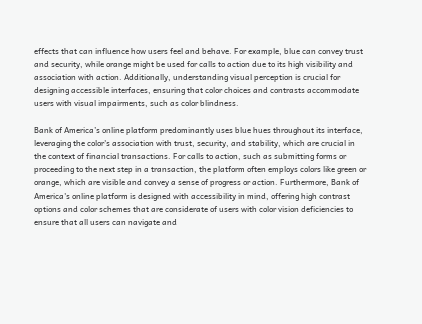effects that can influence how users feel and behave. For example, blue can convey trust and security, while orange might be used for calls to action due to its high visibility and association with action. Additionally, understanding visual perception is crucial for designing accessible interfaces, ensuring that color choices and contrasts accommodate users with visual impairments, such as color blindness.

Bank of America’s online platform predominantly uses blue hues throughout its interface, leveraging the color's association with trust, security, and stability, which are crucial in the context of financial transactions. For calls to action, such as submitting forms or proceeding to the next step in a transaction, the platform often employs colors like green or orange, which are visible and convey a sense of progress or action. Furthermore, Bank of America's online platform is designed with accessibility in mind, offering high contrast options and color schemes that are considerate of users with color vision deficiencies to ensure that all users can navigate and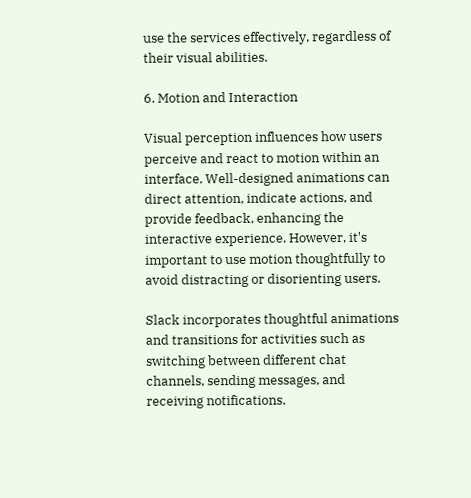use the services effectively, regardless of their visual abilities.

6. Motion and Interaction

Visual perception influences how users perceive and react to motion within an interface. Well-designed animations can direct attention, indicate actions, and provide feedback, enhancing the interactive experience. However, it's important to use motion thoughtfully to avoid distracting or disorienting users.

Slack incorporates thoughtful animations and transitions for activities such as switching between different chat channels, sending messages, and receiving notifications.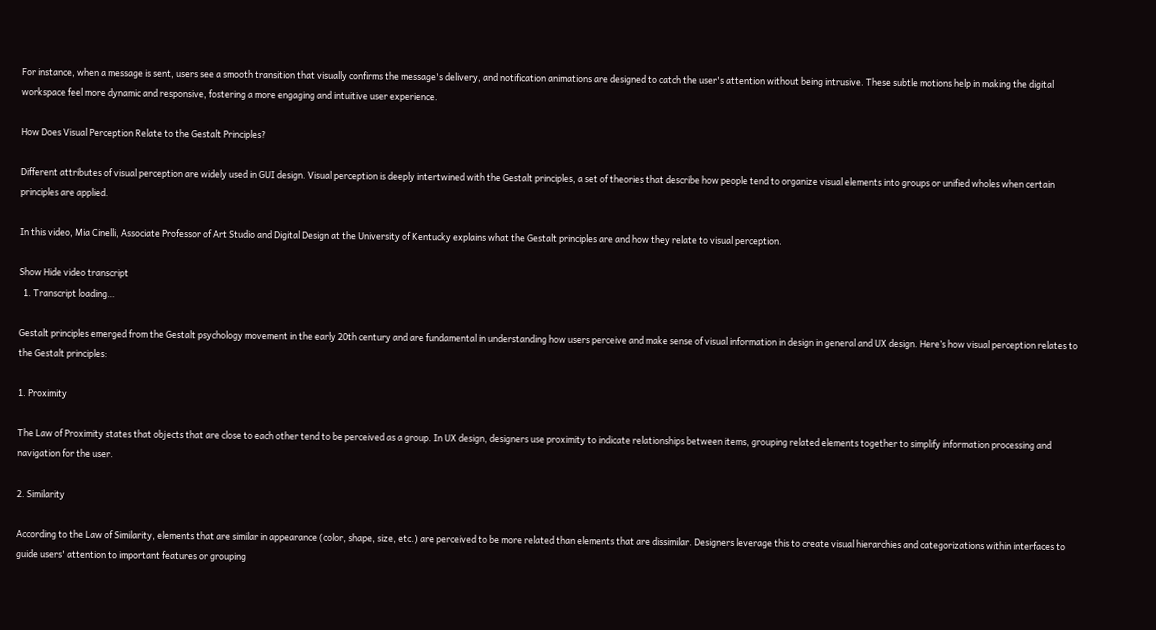For instance, when a message is sent, users see a smooth transition that visually confirms the message's delivery, and notification animations are designed to catch the user's attention without being intrusive. These subtle motions help in making the digital workspace feel more dynamic and responsive, fostering a more engaging and intuitive user experience.

How Does Visual Perception Relate to the Gestalt Principles?

Different attributes of visual perception are widely used in GUI design. Visual perception is deeply intertwined with the Gestalt principles, a set of theories that describe how people tend to organize visual elements into groups or unified wholes when certain principles are applied.

In this video, Mia Cinelli, Associate Professor of Art Studio and Digital Design at the University of Kentucky explains what the Gestalt principles are and how they relate to visual perception.

Show Hide video transcript
  1. Transcript loading…

Gestalt principles emerged from the Gestalt psychology movement in the early 20th century and are fundamental in understanding how users perceive and make sense of visual information in design in general and UX design. Here’s how visual perception relates to the Gestalt principles:

1. Proximity

The Law of Proximity states that objects that are close to each other tend to be perceived as a group. In UX design, designers use proximity to indicate relationships between items, grouping related elements together to simplify information processing and navigation for the user.

2. Similarity

According to the Law of Similarity, elements that are similar in appearance (color, shape, size, etc.) are perceived to be more related than elements that are dissimilar. Designers leverage this to create visual hierarchies and categorizations within interfaces to guide users' attention to important features or grouping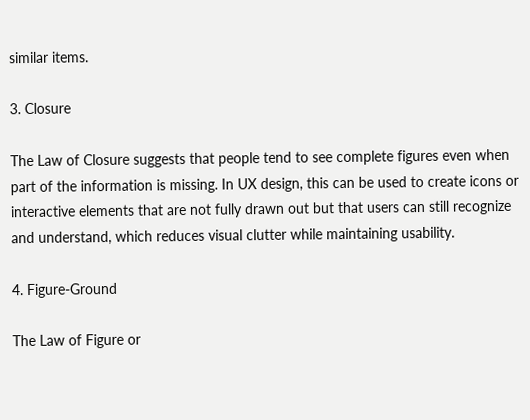similar items.

3. Closure

The Law of Closure suggests that people tend to see complete figures even when part of the information is missing. In UX design, this can be used to create icons or interactive elements that are not fully drawn out but that users can still recognize and understand, which reduces visual clutter while maintaining usability.

4. Figure-Ground

The Law of Figure or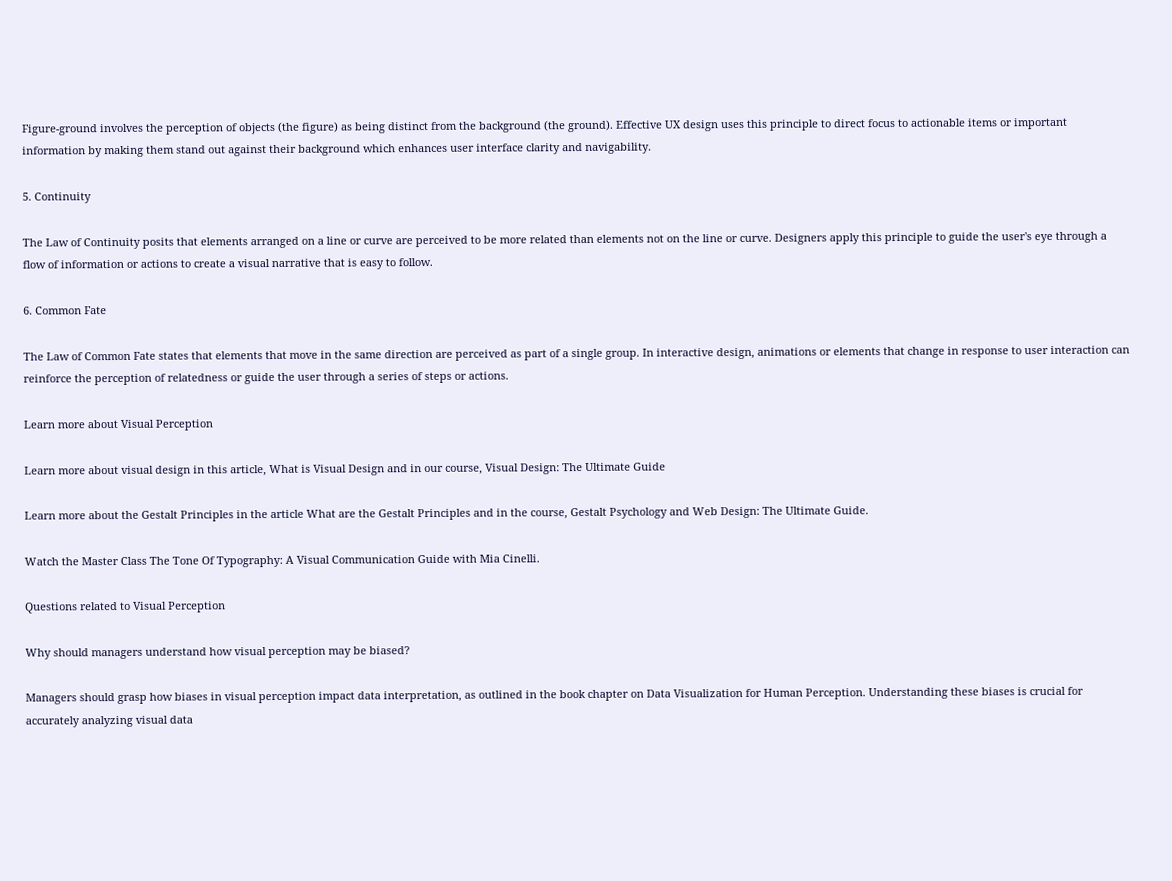Figure-ground involves the perception of objects (the figure) as being distinct from the background (the ground). Effective UX design uses this principle to direct focus to actionable items or important information by making them stand out against their background which enhances user interface clarity and navigability.

5. Continuity

The Law of Continuity posits that elements arranged on a line or curve are perceived to be more related than elements not on the line or curve. Designers apply this principle to guide the user's eye through a flow of information or actions to create a visual narrative that is easy to follow.

6. Common Fate

The Law of Common Fate states that elements that move in the same direction are perceived as part of a single group. In interactive design, animations or elements that change in response to user interaction can reinforce the perception of relatedness or guide the user through a series of steps or actions.

Learn more about Visual Perception

Learn more about visual design in this article, What is Visual Design and in our course, Visual Design: The Ultimate Guide

Learn more about the Gestalt Principles in the article What are the Gestalt Principles and in the course, Gestalt Psychology and Web Design: The Ultimate Guide.

Watch the Master Class The Tone Of Typography: A Visual Communication Guide with Mia Cinelli.

Questions related to Visual Perception

Why should managers understand how visual perception may be biased?

Managers should grasp how biases in visual perception impact data interpretation, as outlined in the book chapter on Data Visualization for Human Perception. Understanding these biases is crucial for accurately analyzing visual data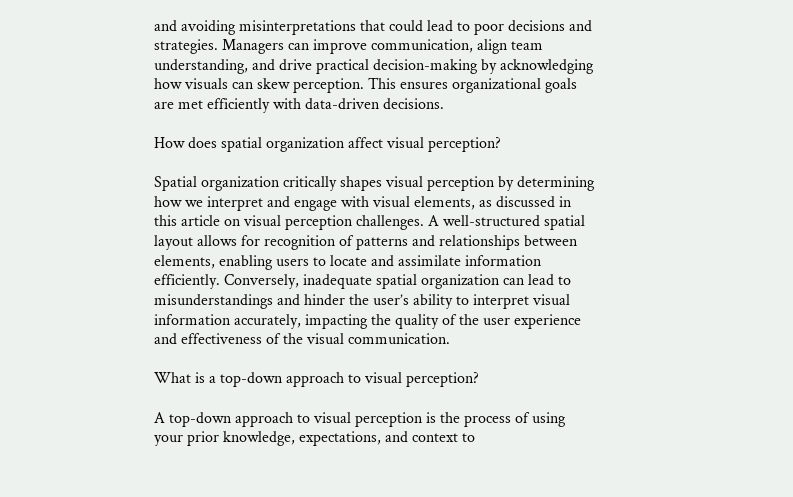and avoiding misinterpretations that could lead to poor decisions and strategies. Managers can improve communication, align team understanding, and drive practical decision-making by acknowledging how visuals can skew perception. This ensures organizational goals are met efficiently with data-driven decisions.

How does spatial organization affect visual perception?

Spatial organization critically shapes visual perception by determining how we interpret and engage with visual elements, as discussed in this article on visual perception challenges. A well-structured spatial layout allows for recognition of patterns and relationships between elements, enabling users to locate and assimilate information efficiently. Conversely, inadequate spatial organization can lead to misunderstandings and hinder the user’s ability to interpret visual information accurately, impacting the quality of the user experience and effectiveness of the visual communication.

What is a top-down approach to visual perception?

A top-down approach to visual perception is the process of using your prior knowledge, expectations, and context to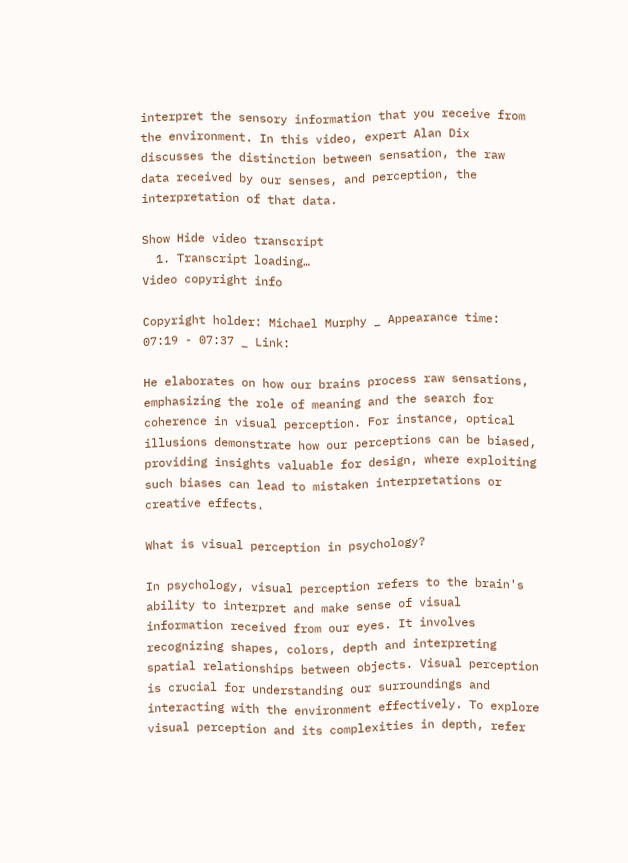interpret the sensory information that you receive from the environment. In this video, expert Alan Dix discusses the distinction between sensation, the raw data received by our senses, and perception, the interpretation of that data.

Show Hide video transcript
  1. Transcript loading…
Video copyright info

Copyright holder: Michael Murphy _ Appearance time: 07:19 - 07:37 _ Link:

He elaborates on how our brains process raw sensations, emphasizing the role of meaning and the search for coherence in visual perception. For instance, optical illusions demonstrate how our perceptions can be biased, providing insights valuable for design, where exploiting such biases can lead to mistaken interpretations or creative effects.

What is visual perception in psychology?

In psychology, visual perception refers to the brain's ability to interpret and make sense of visual information received from our eyes. It involves recognizing shapes, colors, depth and interpreting spatial relationships between objects. Visual perception is crucial for understanding our surroundings and interacting with the environment effectively. To explore visual perception and its complexities in depth, refer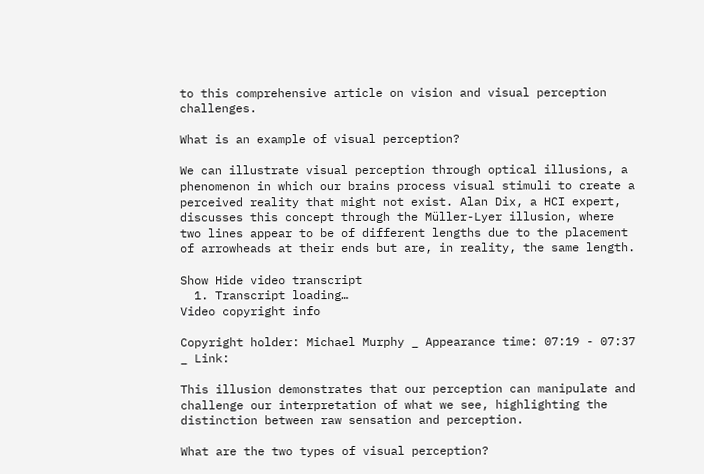to this comprehensive article on vision and visual perception challenges.

What is an example of visual perception?

We can illustrate visual perception through optical illusions, a phenomenon in which our brains process visual stimuli to create a perceived reality that might not exist. Alan Dix, a HCI expert, discusses this concept through the Müller-Lyer illusion, where two lines appear to be of different lengths due to the placement of arrowheads at their ends but are, in reality, the same length.

Show Hide video transcript
  1. Transcript loading…
Video copyright info

Copyright holder: Michael Murphy _ Appearance time: 07:19 - 07:37 _ Link:

This illusion demonstrates that our perception can manipulate and challenge our interpretation of what we see, highlighting the distinction between raw sensation and perception.

What are the two types of visual perception?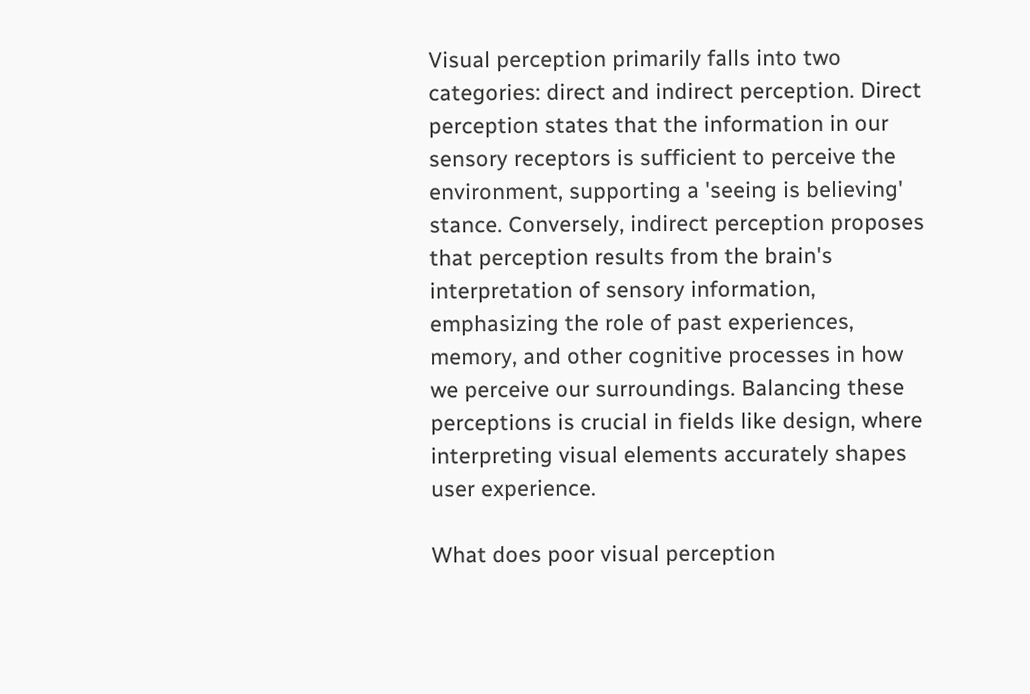Visual perception primarily falls into two categories: direct and indirect perception. Direct perception states that the information in our sensory receptors is sufficient to perceive the environment, supporting a 'seeing is believing' stance. Conversely, indirect perception proposes that perception results from the brain's interpretation of sensory information, emphasizing the role of past experiences, memory, and other cognitive processes in how we perceive our surroundings. Balancing these perceptions is crucial in fields like design, where interpreting visual elements accurately shapes user experience.

What does poor visual perception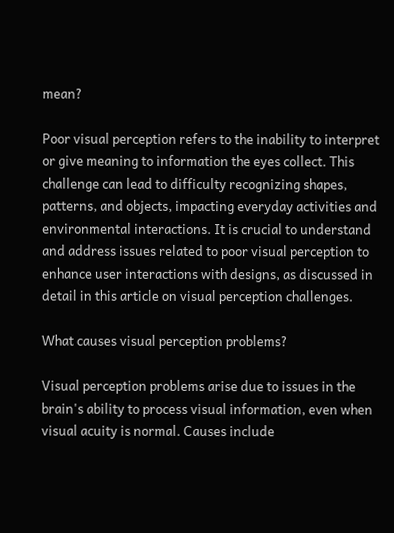mean?

Poor visual perception refers to the inability to interpret or give meaning to information the eyes collect. This challenge can lead to difficulty recognizing shapes, patterns, and objects, impacting everyday activities and environmental interactions. It is crucial to understand and address issues related to poor visual perception to enhance user interactions with designs, as discussed in detail in this article on visual perception challenges.

What causes visual perception problems?

Visual perception problems arise due to issues in the brain's ability to process visual information, even when visual acuity is normal. Causes include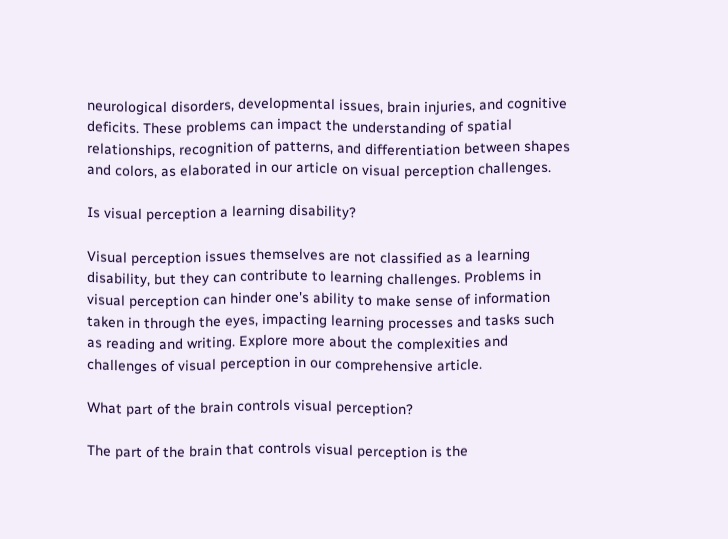neurological disorders, developmental issues, brain injuries, and cognitive deficits. These problems can impact the understanding of spatial relationships, recognition of patterns, and differentiation between shapes and colors, as elaborated in our article on visual perception challenges.

Is visual perception a learning disability?

Visual perception issues themselves are not classified as a learning disability, but they can contribute to learning challenges. Problems in visual perception can hinder one's ability to make sense of information taken in through the eyes, impacting learning processes and tasks such as reading and writing. Explore more about the complexities and challenges of visual perception in our comprehensive article.

What part of the brain controls visual perception?

The part of the brain that controls visual perception is the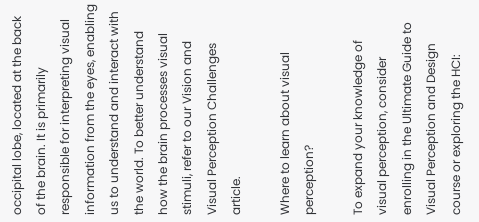occipital lobe, located at the back of the brain. It is primarily responsible for interpreting visual information from the eyes, enabling us to understand and interact with the world. To better understand how the brain processes visual stimuli, refer to our Vision and Visual Perception Challenges article.

Where to learn about visual perception?

To expand your knowledge of visual perception, consider enrolling in the Ultimate Guide to Visual Perception and Design course or exploring the HCI: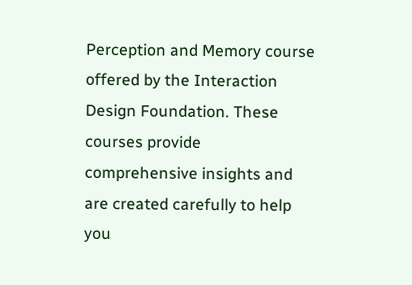Perception and Memory course offered by the Interaction Design Foundation. These courses provide comprehensive insights and are created carefully to help you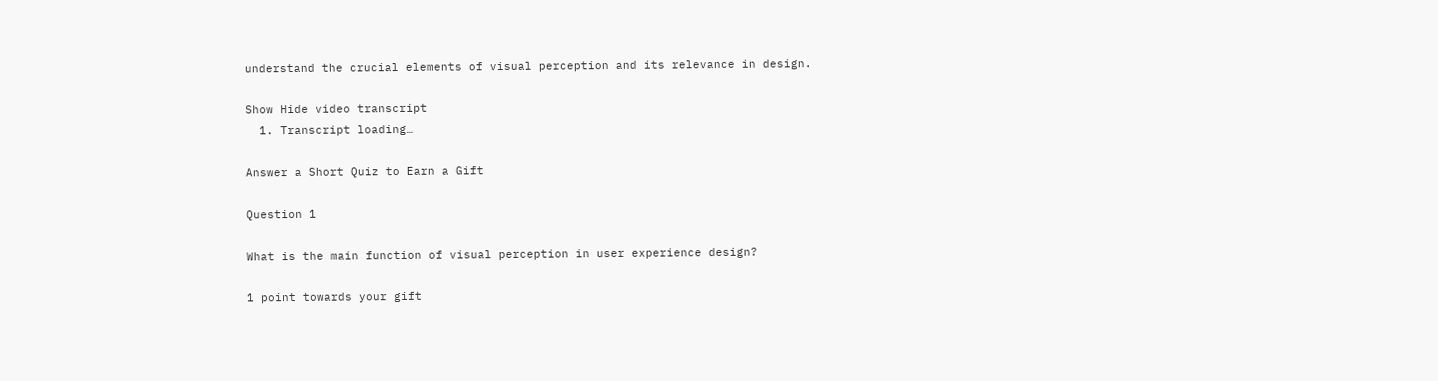understand the crucial elements of visual perception and its relevance in design.

Show Hide video transcript
  1. Transcript loading…

Answer a Short Quiz to Earn a Gift

Question 1

What is the main function of visual perception in user experience design?

1 point towards your gift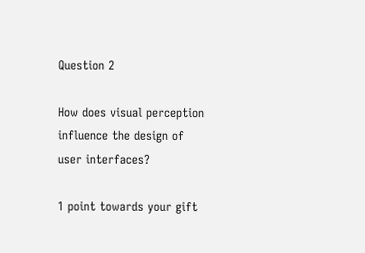Question 2

How does visual perception influence the design of user interfaces?

1 point towards your gift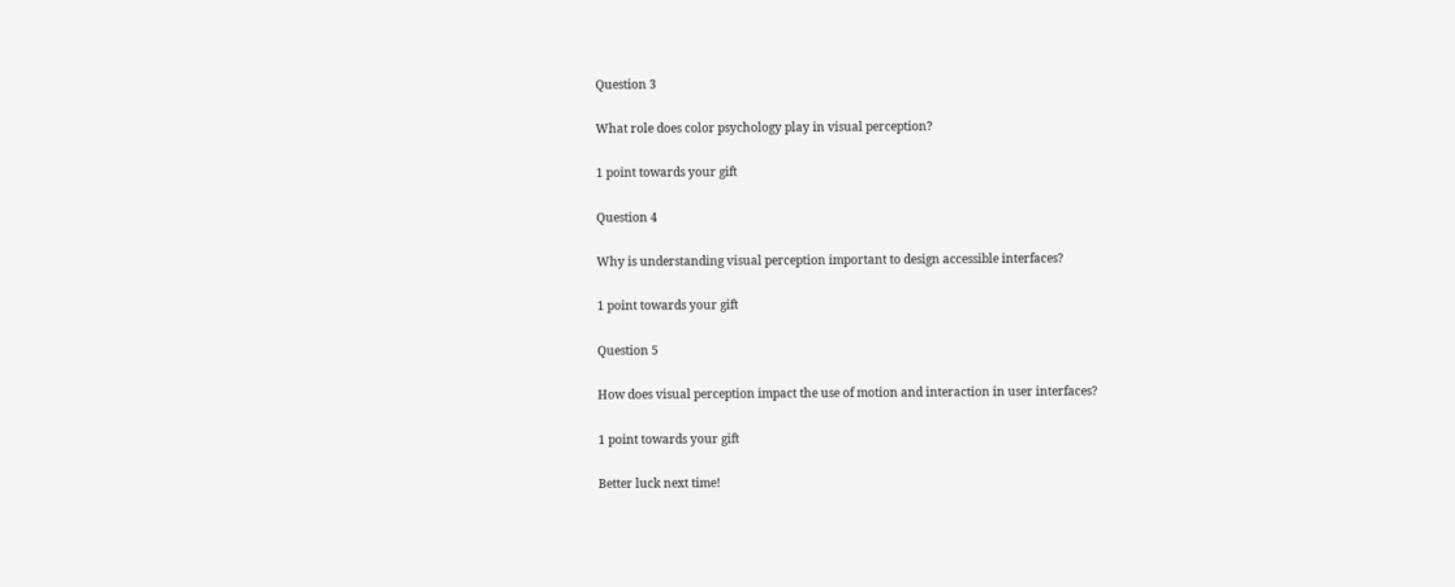Question 3

What role does color psychology play in visual perception?

1 point towards your gift

Question 4

Why is understanding visual perception important to design accessible interfaces?

1 point towards your gift

Question 5

How does visual perception impact the use of motion and interaction in user interfaces?

1 point towards your gift

Better luck next time!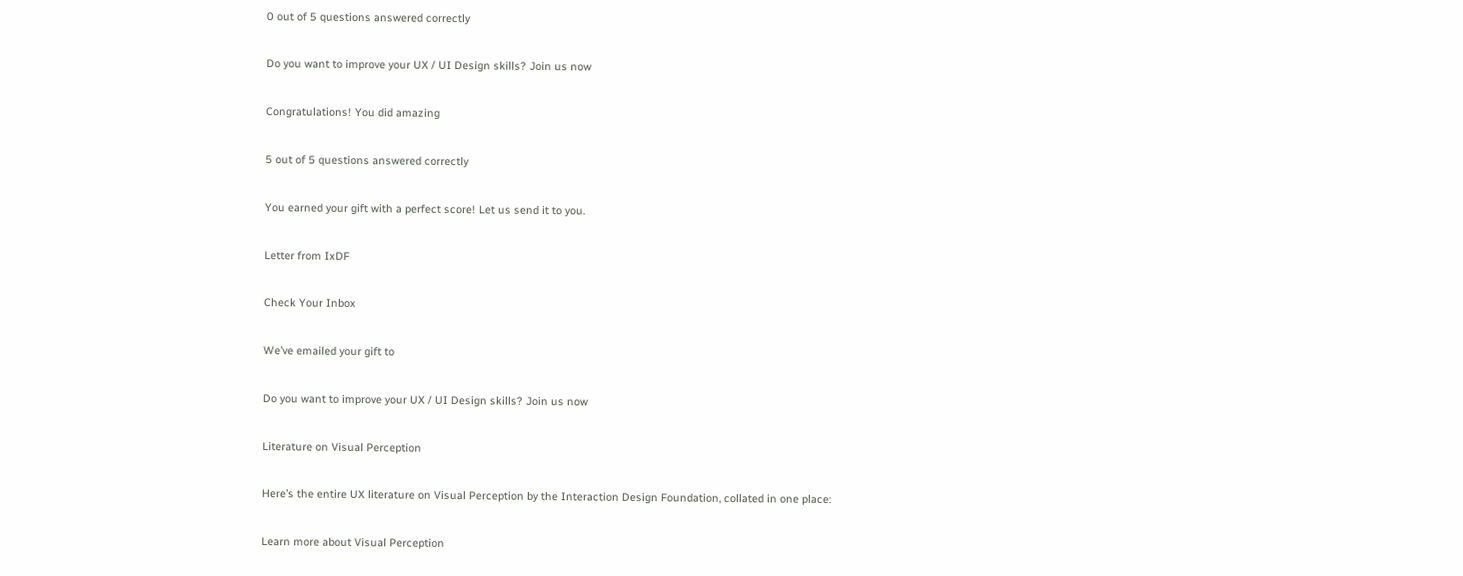0 out of 5 questions answered correctly

Do you want to improve your UX / UI Design skills? Join us now

Congratulations! You did amazing

5 out of 5 questions answered correctly

You earned your gift with a perfect score! Let us send it to you.

Letter from IxDF

Check Your Inbox

We’ve emailed your gift to

Do you want to improve your UX / UI Design skills? Join us now

Literature on Visual Perception

Here’s the entire UX literature on Visual Perception by the Interaction Design Foundation, collated in one place:

Learn more about Visual Perception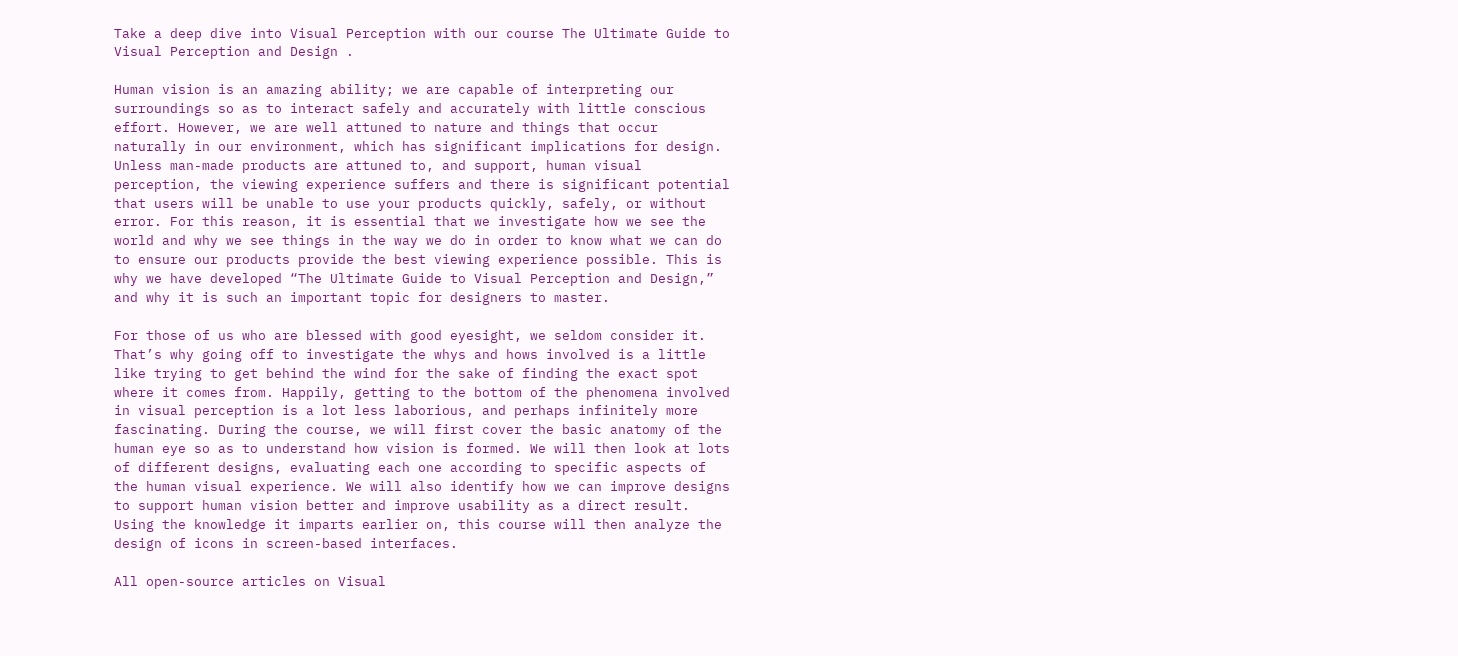Take a deep dive into Visual Perception with our course The Ultimate Guide to Visual Perception and Design .

Human vision is an amazing ability; we are capable of interpreting our surroundings so as to interact safely and accurately with little conscious effort. However, we are well attuned to nature and things that occur naturally in our environment, which has significant implications for design. Unless man-made products are attuned to, and support, human visual perception, the viewing experience suffers and there is significant potential that users will be unable to use your products quickly, safely, or without error. For this reason, it is essential that we investigate how we see the world and why we see things in the way we do in order to know what we can do to ensure our products provide the best viewing experience possible. This is why we have developed “The Ultimate Guide to Visual Perception and Design,” and why it is such an important topic for designers to master.

For those of us who are blessed with good eyesight, we seldom consider it. That’s why going off to investigate the whys and hows involved is a little like trying to get behind the wind for the sake of finding the exact spot where it comes from. Happily, getting to the bottom of the phenomena involved in visual perception is a lot less laborious, and perhaps infinitely more fascinating. During the course, we will first cover the basic anatomy of the human eye so as to understand how vision is formed. We will then look at lots of different designs, evaluating each one according to specific aspects of the human visual experience. We will also identify how we can improve designs to support human vision better and improve usability as a direct result. Using the knowledge it imparts earlier on, this course will then analyze the design of icons in screen-based interfaces.

All open-source articles on Visual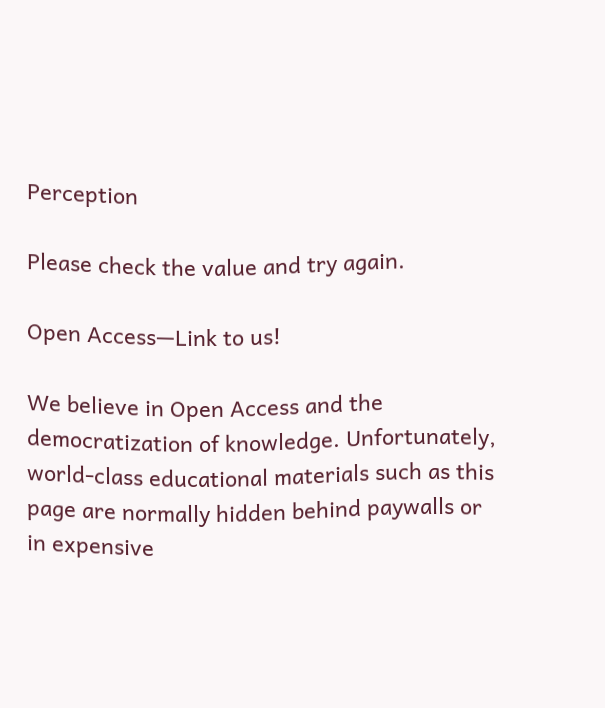Perception

Please check the value and try again.

Open Access—Link to us!

We believe in Open Access and the democratization of knowledge. Unfortunately, world-class educational materials such as this page are normally hidden behind paywalls or in expensive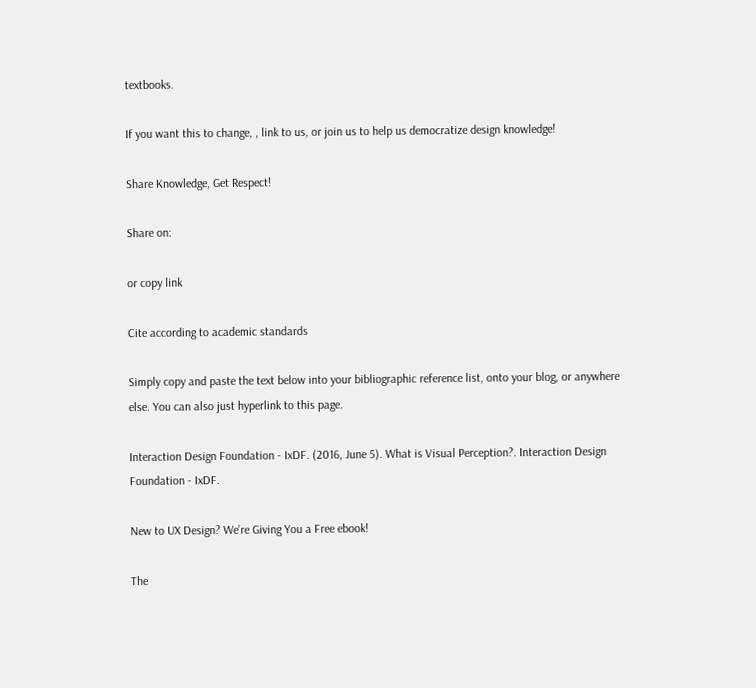textbooks.

If you want this to change, , link to us, or join us to help us democratize design knowledge!

Share Knowledge, Get Respect!

Share on:

or copy link

Cite according to academic standards

Simply copy and paste the text below into your bibliographic reference list, onto your blog, or anywhere else. You can also just hyperlink to this page.

Interaction Design Foundation - IxDF. (2016, June 5). What is Visual Perception?. Interaction Design Foundation - IxDF.

New to UX Design? We’re Giving You a Free ebook!

The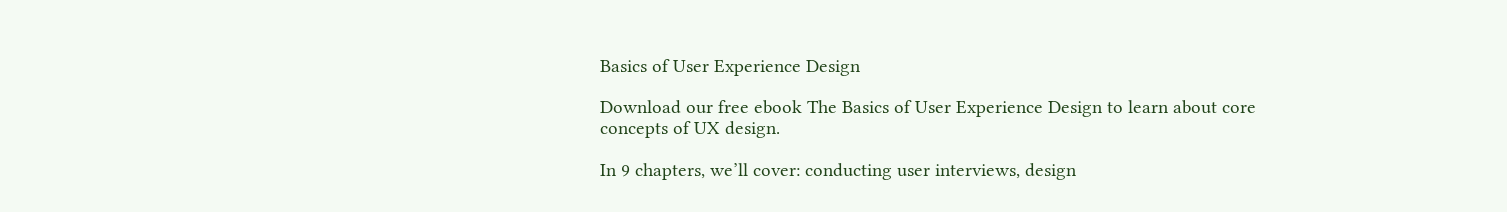Basics of User Experience Design

Download our free ebook The Basics of User Experience Design to learn about core concepts of UX design.

In 9 chapters, we’ll cover: conducting user interviews, design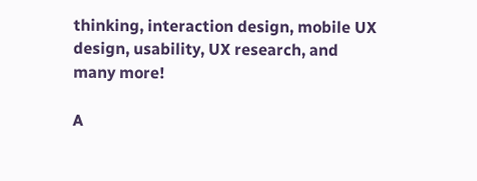thinking, interaction design, mobile UX design, usability, UX research, and many more!

A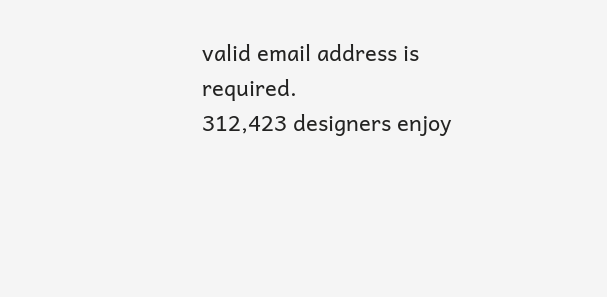valid email address is required.
312,423 designers enjoy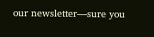our newsletter—sure you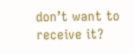don’t want to receive it?